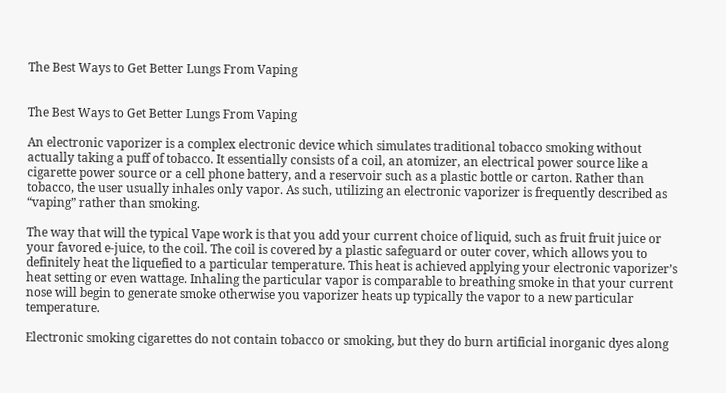The Best Ways to Get Better Lungs From Vaping


The Best Ways to Get Better Lungs From Vaping

An electronic vaporizer is a complex electronic device which simulates traditional tobacco smoking without actually taking a puff of tobacco. It essentially consists of a coil, an atomizer, an electrical power source like a cigarette power source or a cell phone battery, and a reservoir such as a plastic bottle or carton. Rather than tobacco, the user usually inhales only vapor. As such, utilizing an electronic vaporizer is frequently described as “vaping” rather than smoking.

The way that will the typical Vape work is that you add your current choice of liquid, such as fruit fruit juice or your favored e-juice, to the coil. The coil is covered by a plastic safeguard or outer cover, which allows you to definitely heat the liquefied to a particular temperature. This heat is achieved applying your electronic vaporizer’s heat setting or even wattage. Inhaling the particular vapor is comparable to breathing smoke in that your current nose will begin to generate smoke otherwise you vaporizer heats up typically the vapor to a new particular temperature.

Electronic smoking cigarettes do not contain tobacco or smoking, but they do burn artificial inorganic dyes along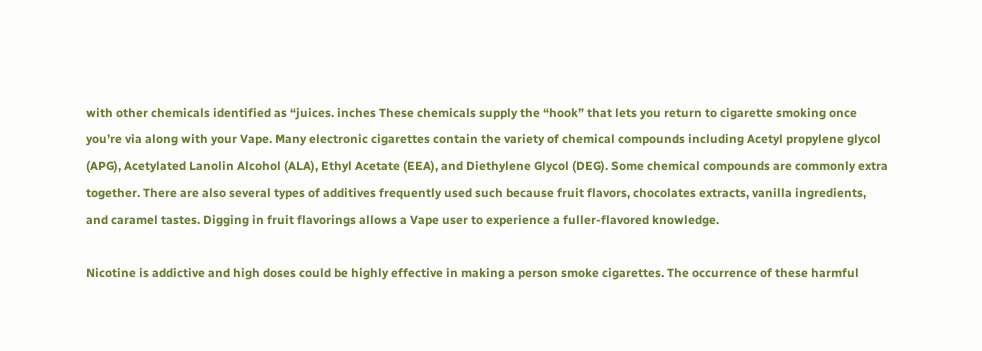with other chemicals identified as “juices. inches These chemicals supply the “hook” that lets you return to cigarette smoking once you’re via along with your Vape. Many electronic cigarettes contain the variety of chemical compounds including Acetyl propylene glycol (APG), Acetylated Lanolin Alcohol (ALA), Ethyl Acetate (EEA), and Diethylene Glycol (DEG). Some chemical compounds are commonly extra together. There are also several types of additives frequently used such because fruit flavors, chocolates extracts, vanilla ingredients, and caramel tastes. Digging in fruit flavorings allows a Vape user to experience a fuller-flavored knowledge.

Nicotine is addictive and high doses could be highly effective in making a person smoke cigarettes. The occurrence of these harmful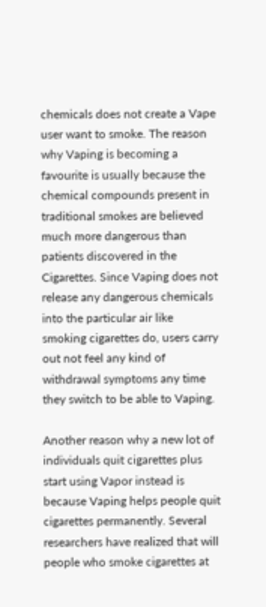chemicals does not create a Vape user want to smoke. The reason why Vaping is becoming a favourite is usually because the chemical compounds present in traditional smokes are believed much more dangerous than patients discovered in the Cigarettes. Since Vaping does not release any dangerous chemicals into the particular air like smoking cigarettes do, users carry out not feel any kind of withdrawal symptoms any time they switch to be able to Vaping.

Another reason why a new lot of individuals quit cigarettes plus start using Vapor instead is because Vaping helps people quit cigarettes permanently. Several researchers have realized that will people who smoke cigarettes at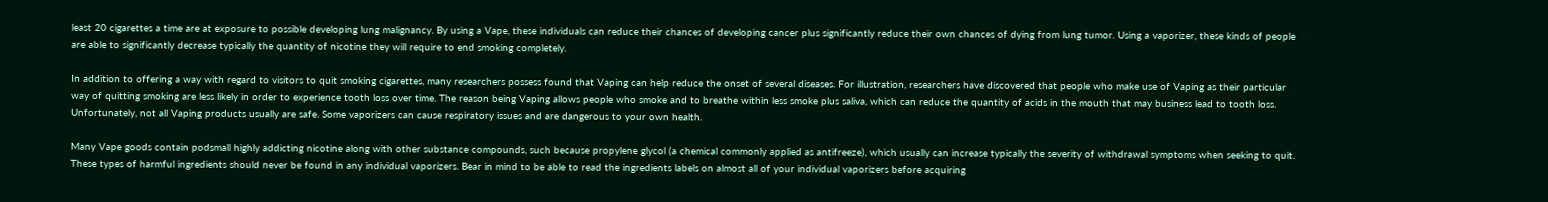least 20 cigarettes a time are at exposure to possible developing lung malignancy. By using a Vape, these individuals can reduce their chances of developing cancer plus significantly reduce their own chances of dying from lung tumor. Using a vaporizer, these kinds of people are able to significantly decrease typically the quantity of nicotine they will require to end smoking completely.

In addition to offering a way with regard to visitors to quit smoking cigarettes, many researchers possess found that Vaping can help reduce the onset of several diseases. For illustration, researchers have discovered that people who make use of Vaping as their particular way of quitting smoking are less likely in order to experience tooth loss over time. The reason being Vaping allows people who smoke and to breathe within less smoke plus saliva, which can reduce the quantity of acids in the mouth that may business lead to tooth loss. Unfortunately, not all Vaping products usually are safe. Some vaporizers can cause respiratory issues and are dangerous to your own health.

Many Vape goods contain podsmall highly addicting nicotine along with other substance compounds, such because propylene glycol (a chemical commonly applied as antifreeze), which usually can increase typically the severity of withdrawal symptoms when seeking to quit. These types of harmful ingredients should never be found in any individual vaporizers. Bear in mind to be able to read the ingredients labels on almost all of your individual vaporizers before acquiring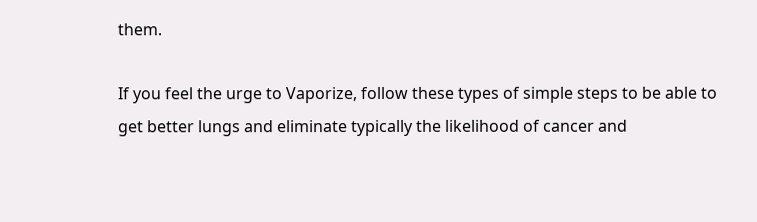them.

If you feel the urge to Vaporize, follow these types of simple steps to be able to get better lungs and eliminate typically the likelihood of cancer and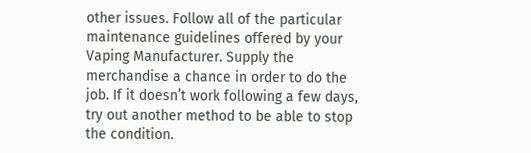other issues. Follow all of the particular maintenance guidelines offered by your Vaping Manufacturer. Supply the merchandise a chance in order to do the job. If it doesn’t work following a few days, try out another method to be able to stop the condition.